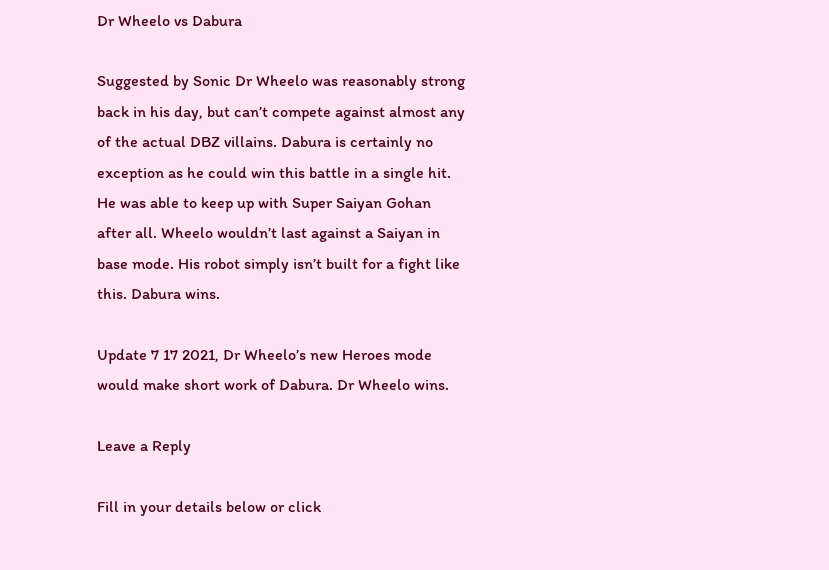Dr Wheelo vs Dabura

Suggested by Sonic Dr Wheelo was reasonably strong back in his day, but can’t compete against almost any of the actual DBZ villains. Dabura is certainly no exception as he could win this battle in a single hit. He was able to keep up with Super Saiyan Gohan after all. Wheelo wouldn’t last against a Saiyan in base mode. His robot simply isn’t built for a fight like this. Dabura wins.

Update 7 17 2021, Dr Wheelo’s new Heroes mode would make short work of Dabura. Dr Wheelo wins.

Leave a Reply

Fill in your details below or click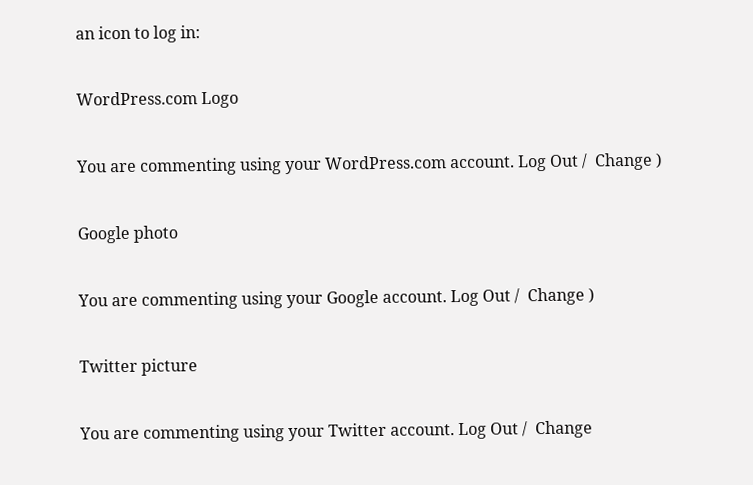an icon to log in:

WordPress.com Logo

You are commenting using your WordPress.com account. Log Out /  Change )

Google photo

You are commenting using your Google account. Log Out /  Change )

Twitter picture

You are commenting using your Twitter account. Log Out /  Change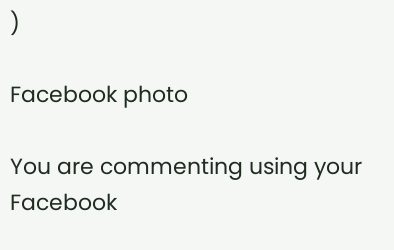)

Facebook photo

You are commenting using your Facebook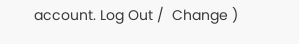account. Log Out /  Change )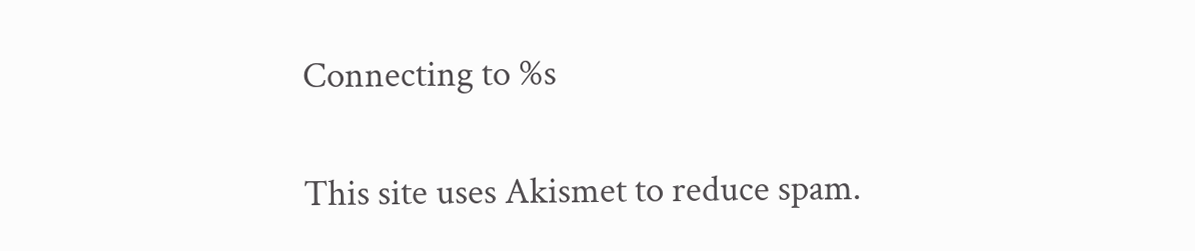Connecting to %s

This site uses Akismet to reduce spam.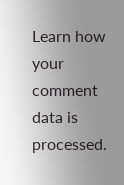Learn how your comment data is processed.